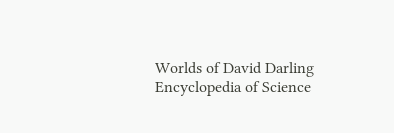Worlds of David Darling
Encyclopedia of Science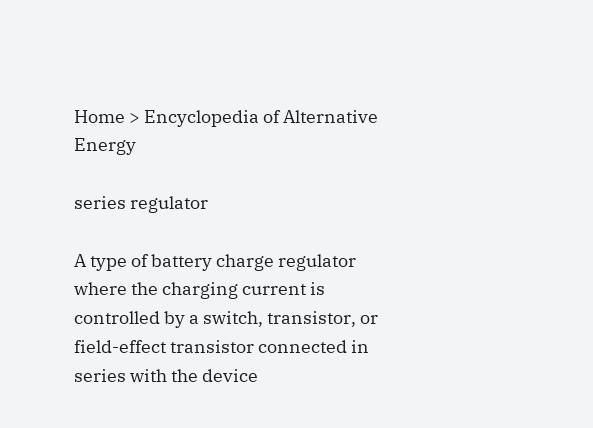Home > Encyclopedia of Alternative Energy

series regulator

A type of battery charge regulator where the charging current is controlled by a switch, transistor, or field-effect transistor connected in series with the device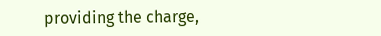providing the charge,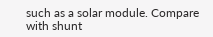such as a solar module. Compare with shunt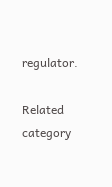regulator.

Related category